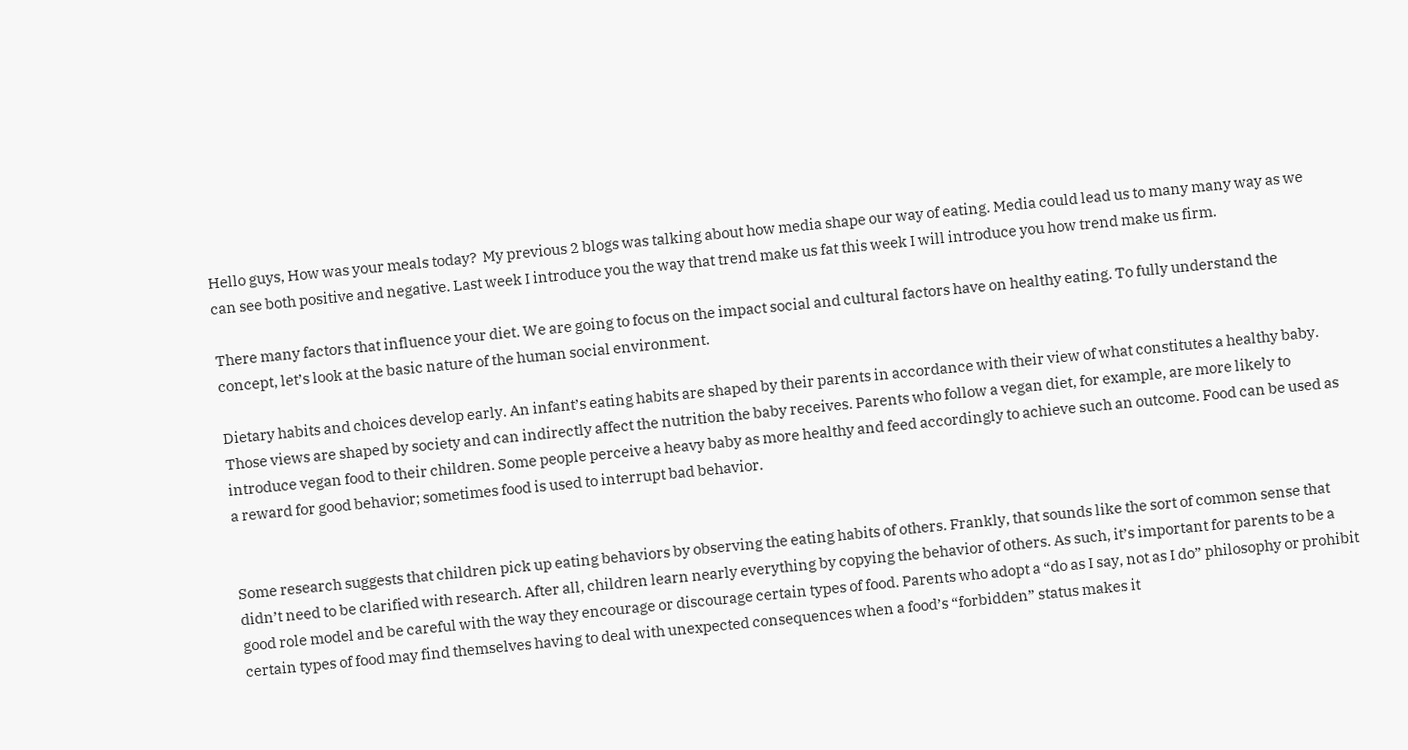Hello guys, How was your meals today?  My previous 2 blogs was talking about how media shape our way of eating. Media could lead us to many many way as we can see both positive and negative. Last week I introduce you the way that trend make us fat this week I will introduce you how trend make us firm.

There many factors that influence your diet. We are going to focus on the impact social and cultural factors have on healthy eating. To fully understand the concept, let’s look at the basic nature of the human social environment.

Dietary habits and choices develop early. An infant’s eating habits are shaped by their parents in accordance with their view of what constitutes a healthy baby. Those views are shaped by society and can indirectly affect the nutrition the baby receives. Parents who follow a vegan diet, for example, are more likely to introduce vegan food to their children. Some people perceive a heavy baby as more healthy and feed accordingly to achieve such an outcome. Food can be used as a reward for good behavior; sometimes food is used to interrupt bad behavior.


Some research suggests that children pick up eating behaviors by observing the eating habits of others. Frankly, that sounds like the sort of common sense that didn’t need to be clarified with research. After all, children learn nearly everything by copying the behavior of others. As such, it’s important for parents to be a good role model and be careful with the way they encourage or discourage certain types of food. Parents who adopt a “do as I say, not as I do” philosophy or prohibit certain types of food may find themselves having to deal with unexpected consequences when a food’s “forbidden” status makes it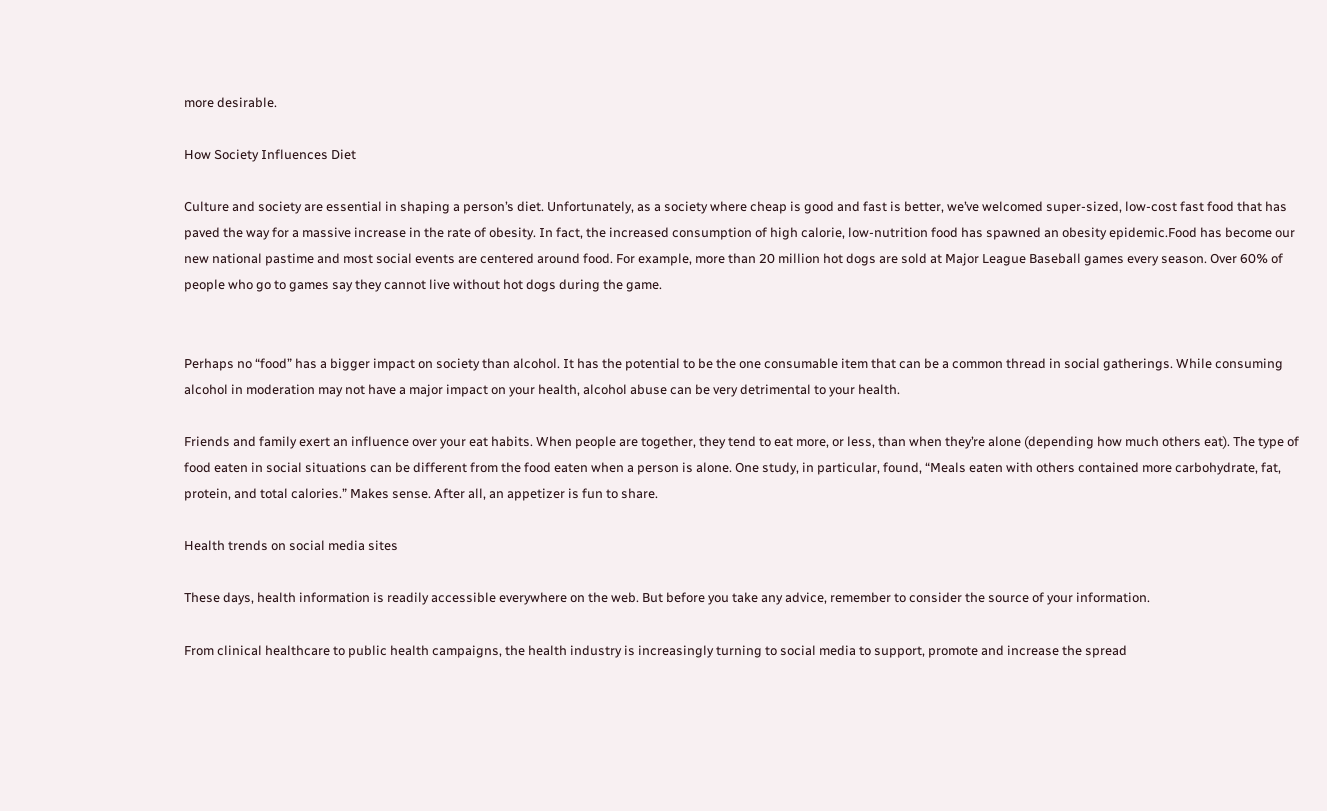more desirable.

How Society Influences Diet

Culture and society are essential in shaping a person’s diet. Unfortunately, as a society where cheap is good and fast is better, we’ve welcomed super-sized, low-cost fast food that has paved the way for a massive increase in the rate of obesity. In fact, the increased consumption of high calorie, low-nutrition food has spawned an obesity epidemic.Food has become our new national pastime and most social events are centered around food. For example, more than 20 million hot dogs are sold at Major League Baseball games every season. Over 60% of people who go to games say they cannot live without hot dogs during the game.


Perhaps no “food” has a bigger impact on society than alcohol. It has the potential to be the one consumable item that can be a common thread in social gatherings. While consuming alcohol in moderation may not have a major impact on your health, alcohol abuse can be very detrimental to your health.

Friends and family exert an influence over your eat habits. When people are together, they tend to eat more, or less, than when they’re alone (depending how much others eat). The type of food eaten in social situations can be different from the food eaten when a person is alone. One study, in particular, found, “Meals eaten with others contained more carbohydrate, fat, protein, and total calories.” Makes sense. After all, an appetizer is fun to share.

Health trends on social media sites

These days, health information is readily accessible everywhere on the web. But before you take any advice, remember to consider the source of your information.

From clinical healthcare to public health campaigns, the health industry is increasingly turning to social media to support, promote and increase the spread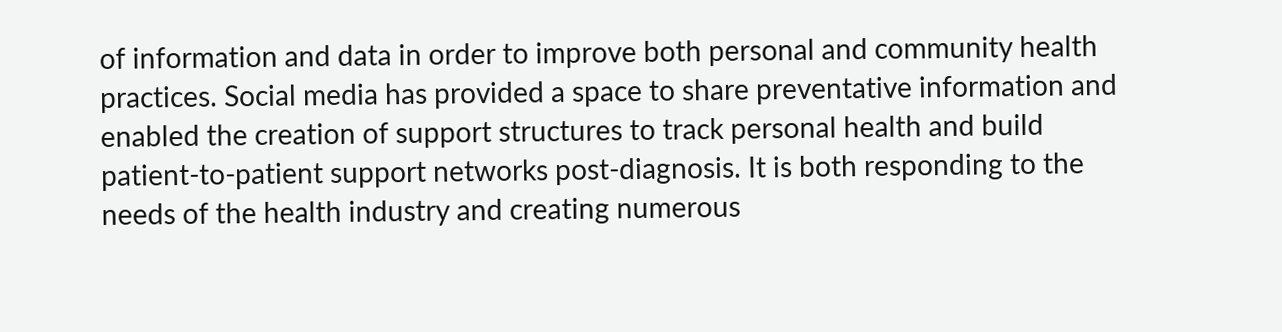of information and data in order to improve both personal and community health practices. Social media has provided a space to share preventative information and enabled the creation of support structures to track personal health and build patient-to-patient support networks post-diagnosis. It is both responding to the needs of the health industry and creating numerous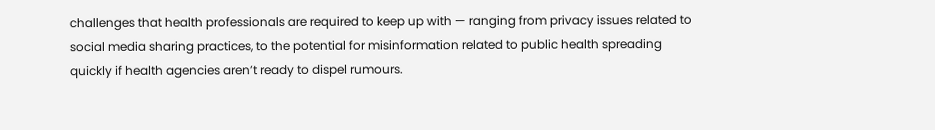challenges that health professionals are required to keep up with — ranging from privacy issues related to social media sharing practices, to the potential for misinformation related to public health spreading quickly if health agencies aren’t ready to dispel rumours.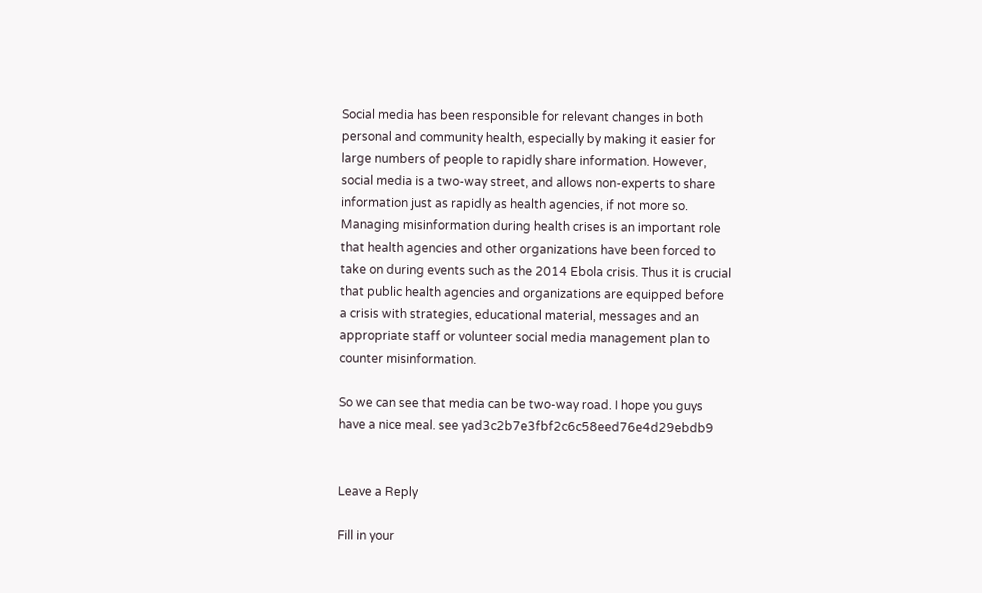Social media has been responsible for relevant changes in both personal and community health, especially by making it easier for large numbers of people to rapidly share information. However, social media is a two-way street, and allows non-experts to share information just as rapidly as health agencies, if not more so. Managing misinformation during health crises is an important role that health agencies and other organizations have been forced to take on during events such as the 2014 Ebola crisis. Thus it is crucial that public health agencies and organizations are equipped before a crisis with strategies, educational material, messages and an appropriate staff or volunteer social media management plan to counter misinformation.

So we can see that media can be two-way road. I hope you guys have a nice meal. see yad3c2b7e3fbf2c6c58eed76e4d29ebdb9


Leave a Reply

Fill in your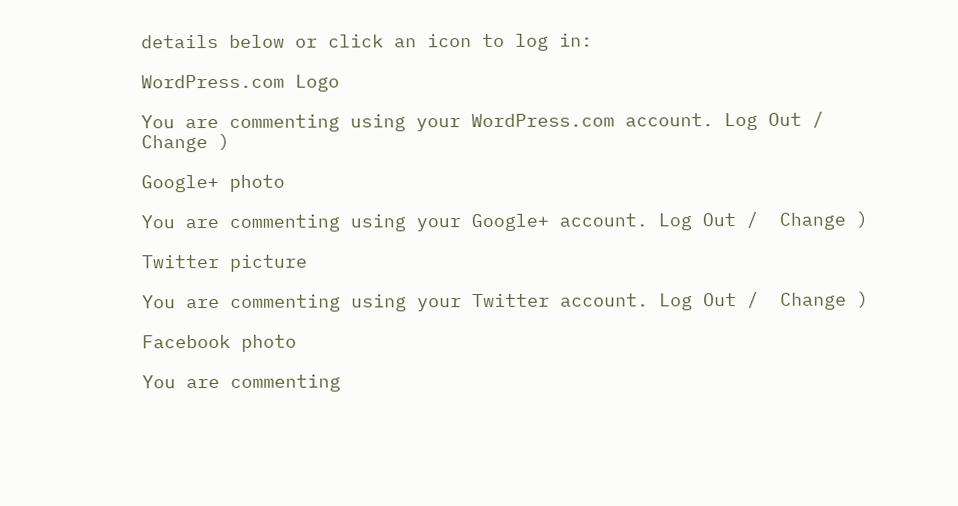details below or click an icon to log in:

WordPress.com Logo

You are commenting using your WordPress.com account. Log Out /  Change )

Google+ photo

You are commenting using your Google+ account. Log Out /  Change )

Twitter picture

You are commenting using your Twitter account. Log Out /  Change )

Facebook photo

You are commenting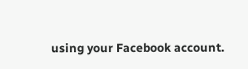using your Facebook account.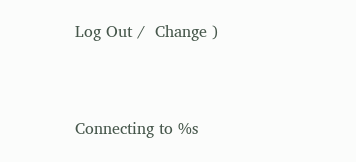Log Out /  Change )


Connecting to %s